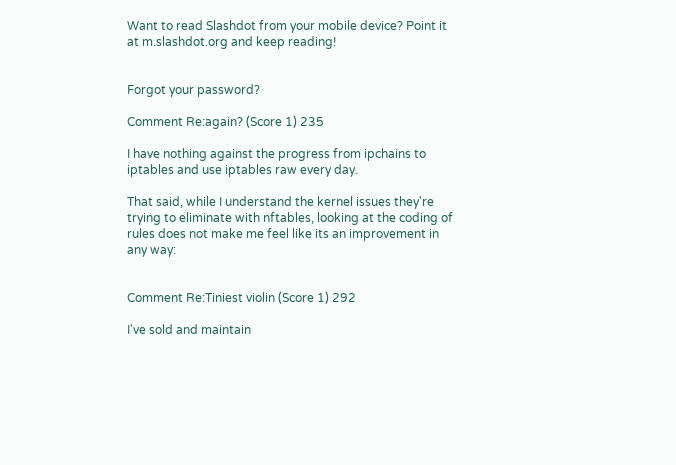Want to read Slashdot from your mobile device? Point it at m.slashdot.org and keep reading!


Forgot your password?

Comment Re:again? (Score 1) 235

I have nothing against the progress from ipchains to iptables and use iptables raw every day.

That said, while I understand the kernel issues they're trying to eliminate with nftables, looking at the coding of rules does not make me feel like its an improvement in any way:


Comment Re:Tiniest violin (Score 1) 292

I've sold and maintain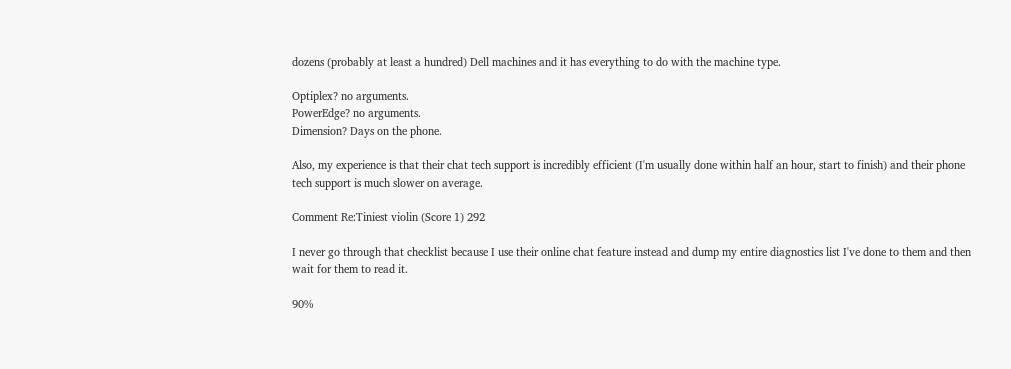dozens (probably at least a hundred) Dell machines and it has everything to do with the machine type.

Optiplex? no arguments.
PowerEdge? no arguments.
Dimension? Days on the phone.

Also, my experience is that their chat tech support is incredibly efficient (I'm usually done within half an hour, start to finish) and their phone tech support is much slower on average.

Comment Re:Tiniest violin (Score 1) 292

I never go through that checklist because I use their online chat feature instead and dump my entire diagnostics list I've done to them and then wait for them to read it.

90%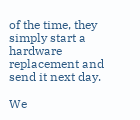of the time, they simply start a hardware replacement and send it next day.

We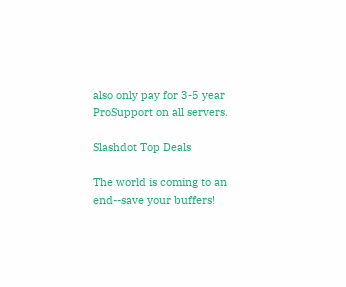also only pay for 3-5 year ProSupport on all servers.

Slashdot Top Deals

The world is coming to an end--save your buffers!